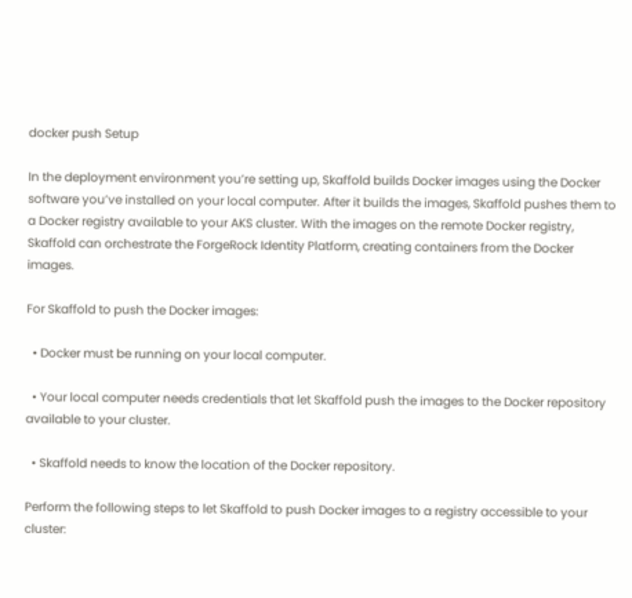docker push Setup

In the deployment environment you’re setting up, Skaffold builds Docker images using the Docker software you’ve installed on your local computer. After it builds the images, Skaffold pushes them to a Docker registry available to your AKS cluster. With the images on the remote Docker registry, Skaffold can orchestrate the ForgeRock Identity Platform, creating containers from the Docker images.

For Skaffold to push the Docker images:

  • Docker must be running on your local computer.

  • Your local computer needs credentials that let Skaffold push the images to the Docker repository available to your cluster.

  • Skaffold needs to know the location of the Docker repository.

Perform the following steps to let Skaffold to push Docker images to a registry accessible to your cluster: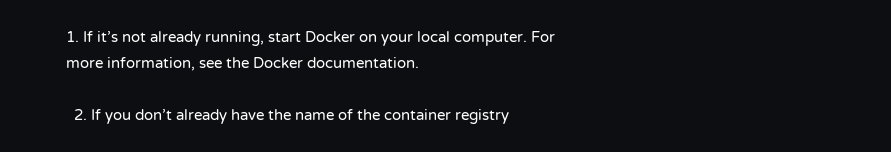1. If it’s not already running, start Docker on your local computer. For more information, see the Docker documentation.

  2. If you don’t already have the name of the container registry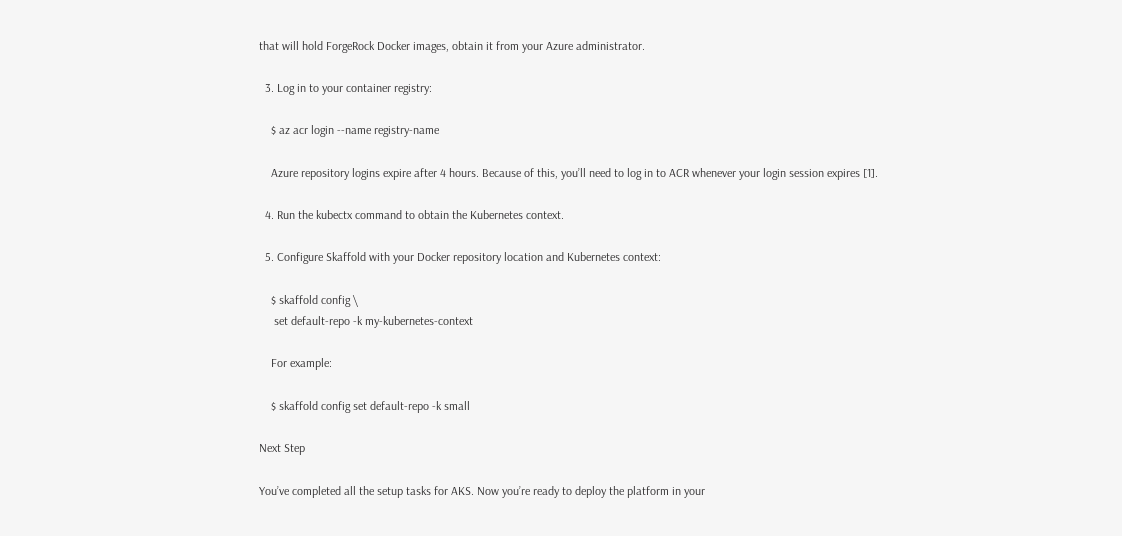that will hold ForgeRock Docker images, obtain it from your Azure administrator.

  3. Log in to your container registry:

    $ az acr login --name registry-name

    Azure repository logins expire after 4 hours. Because of this, you’ll need to log in to ACR whenever your login session expires [1].

  4. Run the kubectx command to obtain the Kubernetes context.

  5. Configure Skaffold with your Docker repository location and Kubernetes context:

    $ skaffold config \
     set default-repo -k my-kubernetes-context

    For example:

    $ skaffold config set default-repo -k small

Next Step

You’ve completed all the setup tasks for AKS. Now you’re ready to deploy the platform in your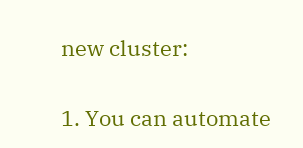new cluster:

1. You can automate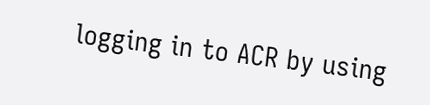logging in to ACR by using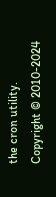the cron utility.
Copyright © 2010-2024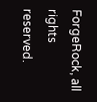ForgeRock, all rights reserved.